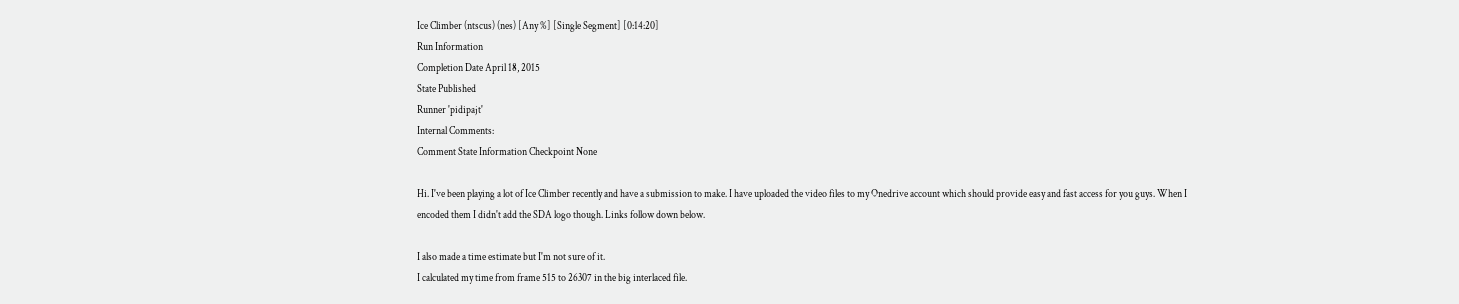Ice Climber (ntscus) (nes) [Any %] [Single Segment] [0:14:20]
Run Information
Completion Date April 18, 2015
State Published
Runner 'pidipajt'
Internal Comments:
Comment State Information Checkpoint None

Hi. I've been playing a lot of Ice Climber recently and have a submission to make. I have uploaded the video files to my Onedrive account which should provide easy and fast access for you guys. When I encoded them I didn't add the SDA logo though. Links follow down below.

I also made a time estimate but I'm not sure of it.
I calculated my time from frame 515 to 26307 in the big interlaced file.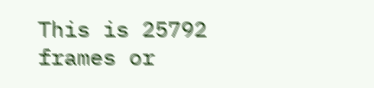This is 25792 frames or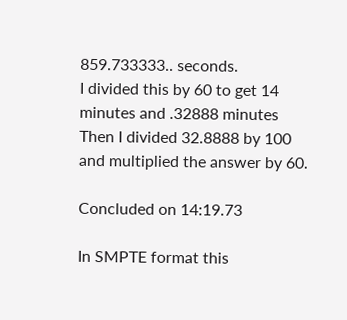859.733333.. seconds.
I divided this by 60 to get 14 minutes and .32888 minutes
Then I divided 32.8888 by 100 and multiplied the answer by 60.

Concluded on 14:19.73

In SMPTE format this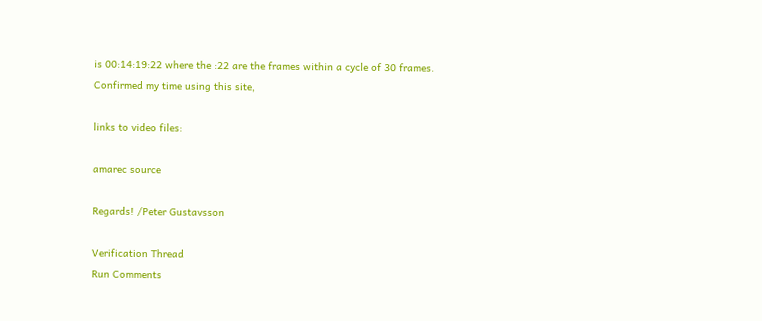is 00:14:19:22 where the :22 are the frames within a cycle of 30 frames.
Confirmed my time using this site,

links to video files:

amarec source

Regards! /Peter Gustavsson

Verification Thread
Run Comments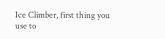Ice Climber, first thing you use to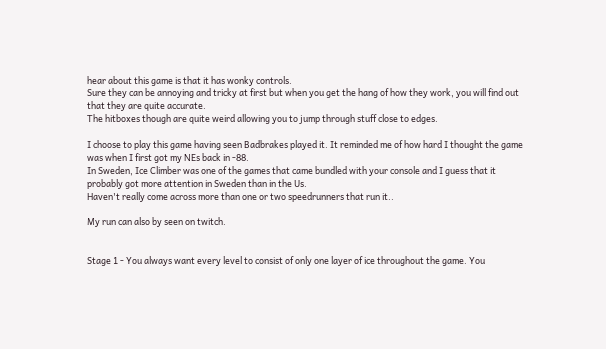hear about this game is that it has wonky controls.
Sure they can be annoying and tricky at first but when you get the hang of how they work, you will find out that they are quite accurate.
The hitboxes though are quite weird allowing you to jump through stuff close to edges.

I choose to play this game having seen Badbrakes played it. It reminded me of how hard I thought the game was when I first got my NEs back in -88.
In Sweden, Ice Climber was one of the games that came bundled with your console and I guess that it probably got more attention in Sweden than in the Us.
Haven't really come across more than one or two speedrunners that run it..

My run can also by seen on twitch.


Stage 1 - You always want every level to consist of only one layer of ice throughout the game. You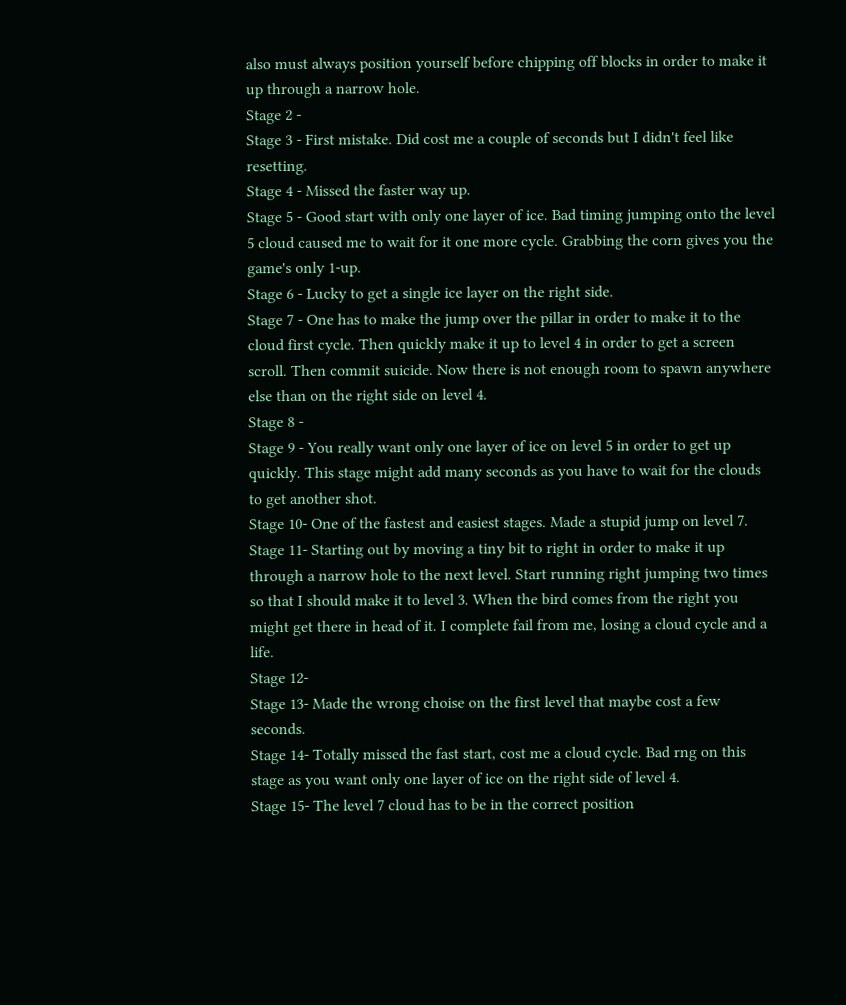also must always position yourself before chipping off blocks in order to make it up through a narrow hole.
Stage 2 -
Stage 3 - First mistake. Did cost me a couple of seconds but I didn't feel like resetting.
Stage 4 - Missed the faster way up.
Stage 5 - Good start with only one layer of ice. Bad timing jumping onto the level 5 cloud caused me to wait for it one more cycle. Grabbing the corn gives you the game's only 1-up.
Stage 6 - Lucky to get a single ice layer on the right side.
Stage 7 - One has to make the jump over the pillar in order to make it to the cloud first cycle. Then quickly make it up to level 4 in order to get a screen scroll. Then commit suicide. Now there is not enough room to spawn anywhere else than on the right side on level 4.
Stage 8 -
Stage 9 - You really want only one layer of ice on level 5 in order to get up quickly. This stage might add many seconds as you have to wait for the clouds to get another shot.
Stage 10- One of the fastest and easiest stages. Made a stupid jump on level 7.
Stage 11- Starting out by moving a tiny bit to right in order to make it up through a narrow hole to the next level. Start running right jumping two times so that I should make it to level 3. When the bird comes from the right you might get there in head of it. I complete fail from me, losing a cloud cycle and a life.
Stage 12-
Stage 13- Made the wrong choise on the first level that maybe cost a few seconds.
Stage 14- Totally missed the fast start, cost me a cloud cycle. Bad rng on this stage as you want only one layer of ice on the right side of level 4.
Stage 15- The level 7 cloud has to be in the correct position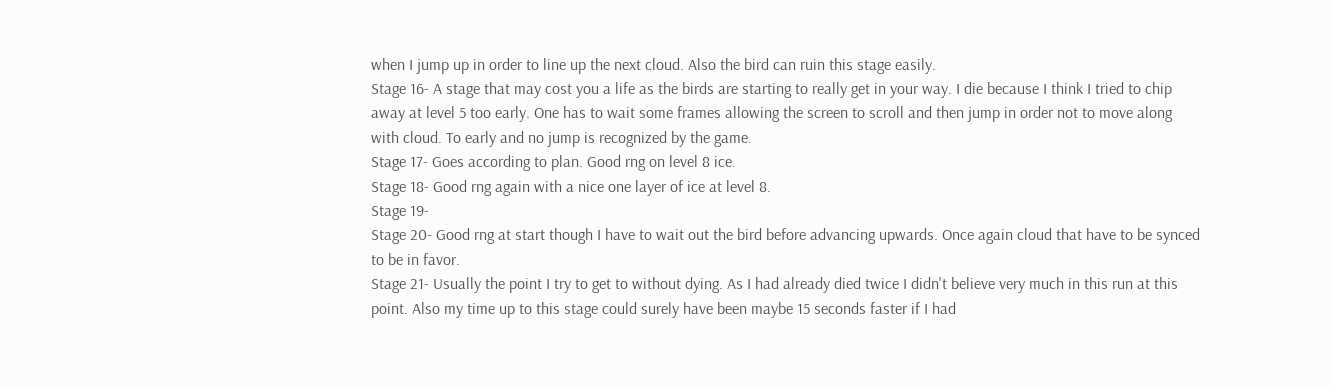when I jump up in order to line up the next cloud. Also the bird can ruin this stage easily.
Stage 16- A stage that may cost you a life as the birds are starting to really get in your way. I die because I think I tried to chip away at level 5 too early. One has to wait some frames allowing the screen to scroll and then jump in order not to move along with cloud. To early and no jump is recognized by the game.
Stage 17- Goes according to plan. Good rng on level 8 ice.
Stage 18- Good rng again with a nice one layer of ice at level 8.
Stage 19-
Stage 20- Good rng at start though I have to wait out the bird before advancing upwards. Once again cloud that have to be synced to be in favor.
Stage 21- Usually the point I try to get to without dying. As I had already died twice I didn't believe very much in this run at this point. Also my time up to this stage could surely have been maybe 15 seconds faster if I had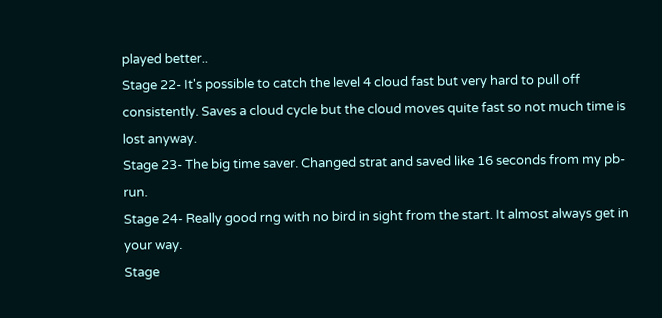played better..
Stage 22- It's possible to catch the level 4 cloud fast but very hard to pull off consistently. Saves a cloud cycle but the cloud moves quite fast so not much time is lost anyway.
Stage 23- The big time saver. Changed strat and saved like 16 seconds from my pb-run.
Stage 24- Really good rng with no bird in sight from the start. It almost always get in your way.
Stage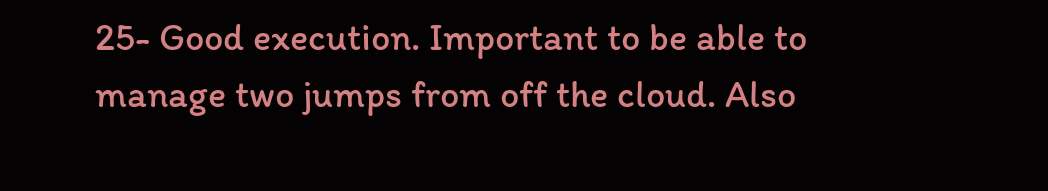25- Good execution. Important to be able to manage two jumps from off the cloud. Also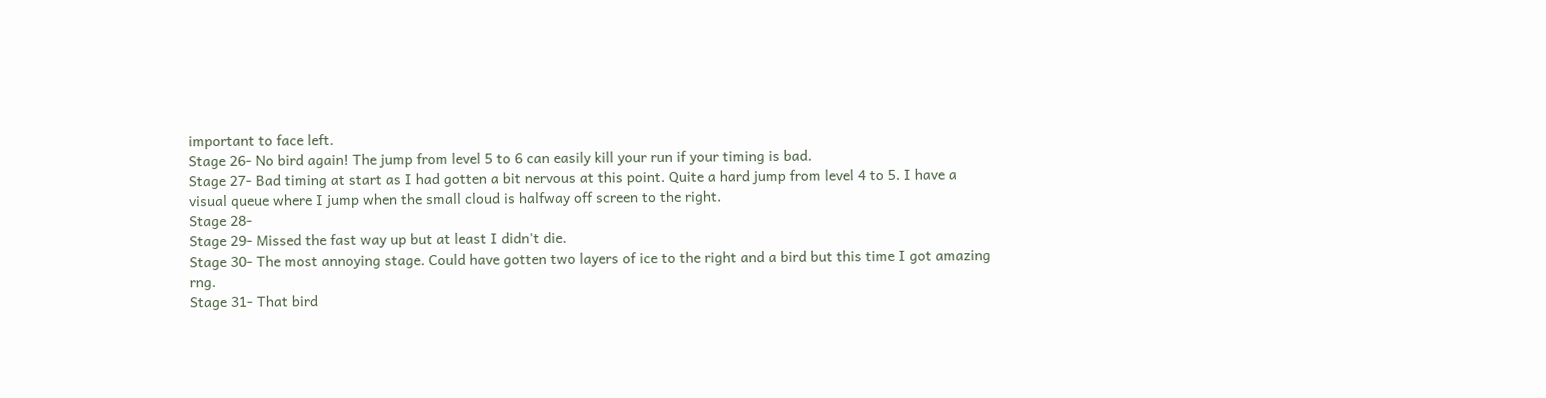important to face left.
Stage 26- No bird again! The jump from level 5 to 6 can easily kill your run if your timing is bad.
Stage 27- Bad timing at start as I had gotten a bit nervous at this point. Quite a hard jump from level 4 to 5. I have a visual queue where I jump when the small cloud is halfway off screen to the right.
Stage 28-
Stage 29- Missed the fast way up but at least I didn't die.
Stage 30- The most annoying stage. Could have gotten two layers of ice to the right and a bird but this time I got amazing rng.
Stage 31- That bird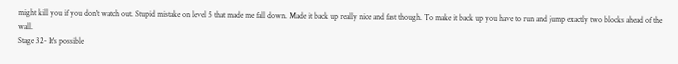might kill you if you don't watch out. Stupid mistake on level 5 that made me fall down. Made it back up really nice and fast though. To make it back up you have to run and jump exactly two blocks ahead of the wall.
Stage 32- It's possible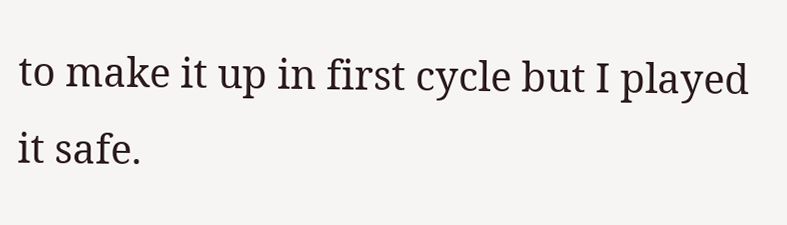to make it up in first cycle but I played it safe.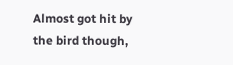Almost got hit by the bird though,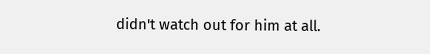didn't watch out for him at all.